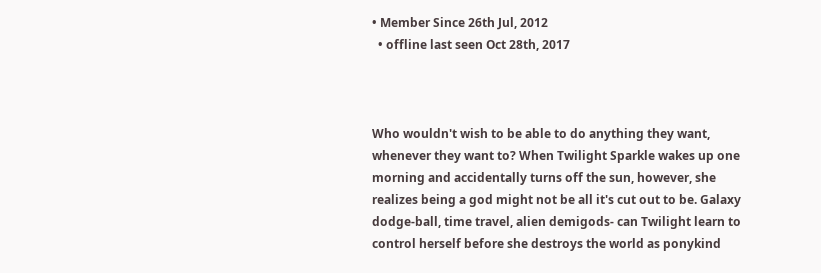• Member Since 26th Jul, 2012
  • offline last seen Oct 28th, 2017



Who wouldn't wish to be able to do anything they want, whenever they want to? When Twilight Sparkle wakes up one morning and accidentally turns off the sun, however, she realizes being a god might not be all it's cut out to be. Galaxy dodge-ball, time travel, alien demigods- can Twilight learn to control herself before she destroys the world as ponykind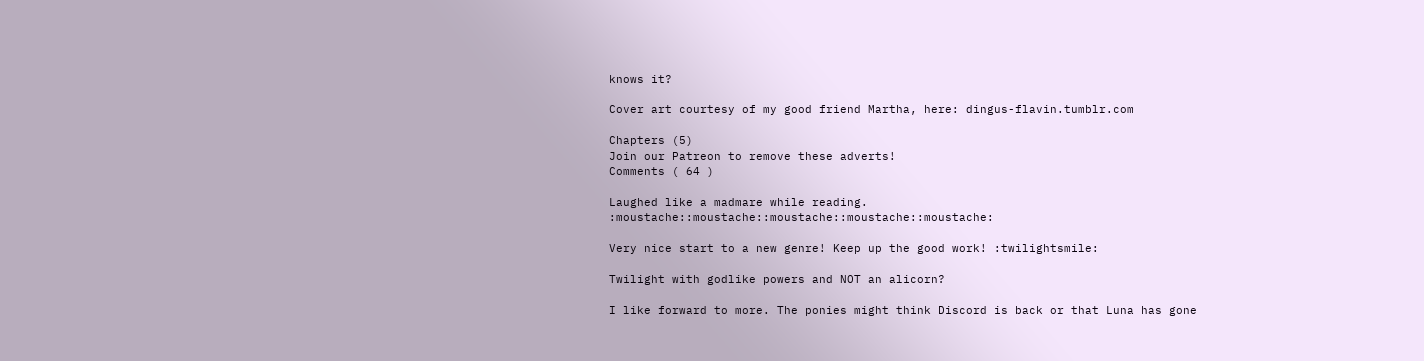knows it?

Cover art courtesy of my good friend Martha, here: dingus-flavin.tumblr.com

Chapters (5)
Join our Patreon to remove these adverts!
Comments ( 64 )

Laughed like a madmare while reading. :moustache::moustache::moustache::moustache::moustache:

Very nice start to a new genre! Keep up the good work! :twilightsmile:

Twilight with godlike powers and NOT an alicorn?

I like forward to more. The ponies might think Discord is back or that Luna has gone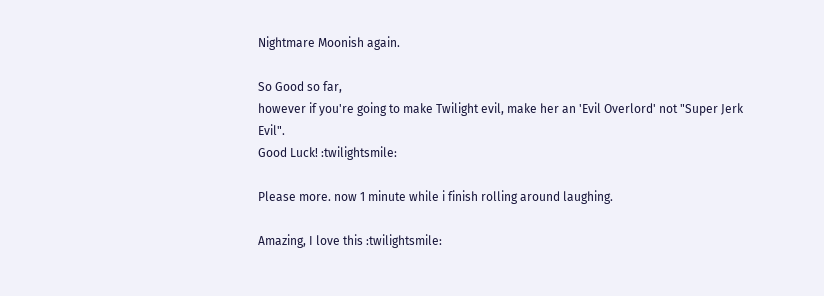Nightmare Moonish again.

So Good so far,
however if you're going to make Twilight evil, make her an 'Evil Overlord' not "Super Jerk Evil".
Good Luck! :twilightsmile:

Please more. now 1 minute while i finish rolling around laughing.

Amazing, I love this :twilightsmile: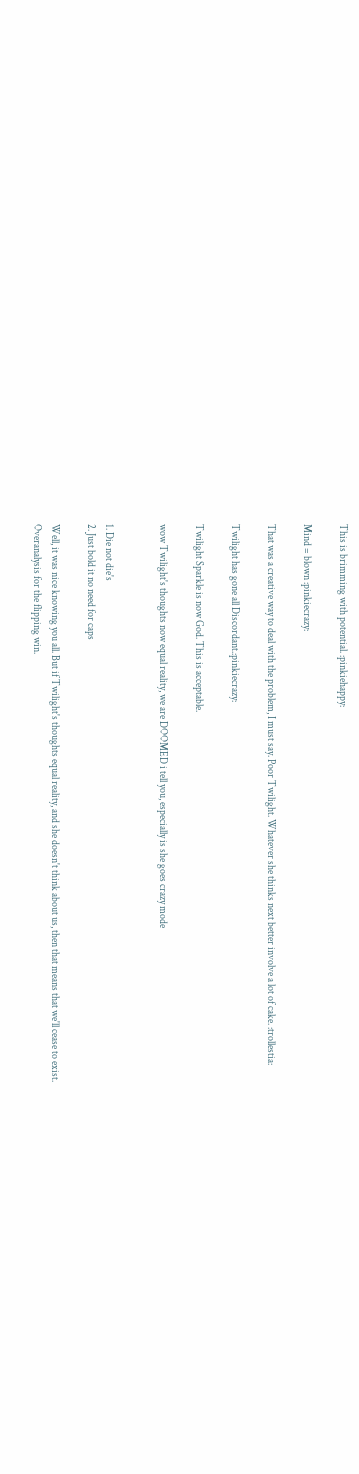This is brimming with potential. :pinkiehappy:

Mind = blown :pinkiecrazy:

That was a creative way to deal with the problem, I must say. Poor Twilight. Whatever she thinks next better involve a lot of cake. :trollestia:

Twilight has gone all Discordant.:pinkiecrazy:

Twilight Sparkle is now God. This is acceptable.

wow Twilight's thoughts now equal reality, we are DOOMED i tell you, especially is she goes crazy mode


1. Die not die's
2. Just bold it no need for caps

Well, it was nice knowing you all. But if Twilight's thoughts equal reality, and she doesn't think about us, then that means that we'll cease to exist.
Overanalysis for the flipping win.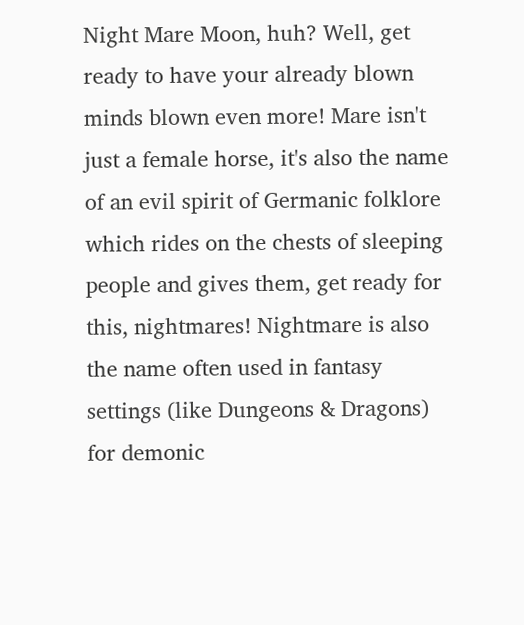Night Mare Moon, huh? Well, get ready to have your already blown minds blown even more! Mare isn't just a female horse, it's also the name of an evil spirit of Germanic folklore which rides on the chests of sleeping people and gives them, get ready for this, nightmares! Nightmare is also the name often used in fantasy settings (like Dungeons & Dragons) for demonic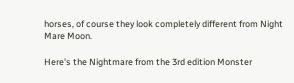horses, of course they look completely different from Night Mare Moon.

Here's the Nightmare from the 3rd edition Monster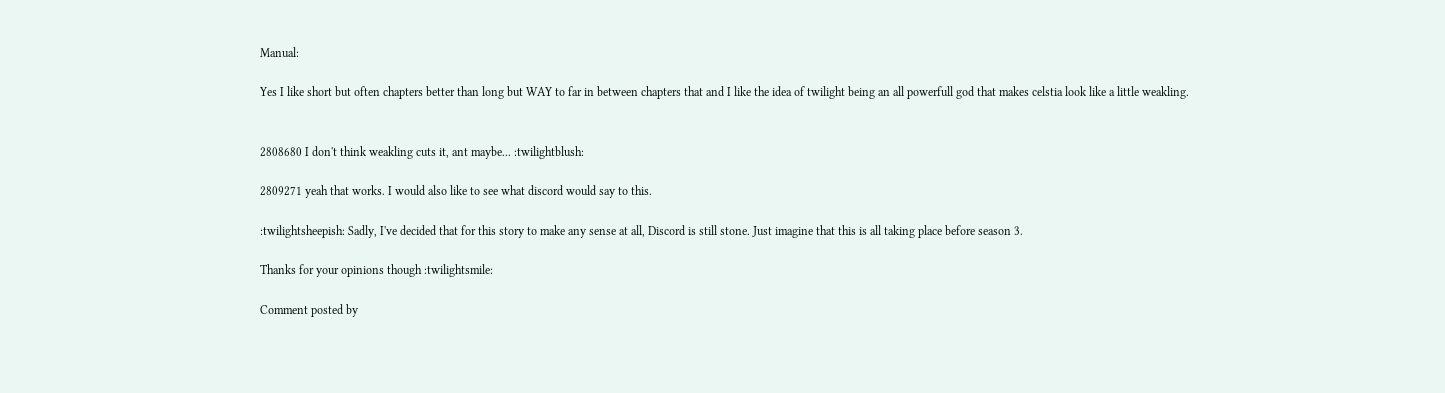Manual:

Yes I like short but often chapters better than long but WAY to far in between chapters that and I like the idea of twilight being an all powerfull god that makes celstia look like a little weakling.


2808680 I don't think weakling cuts it, ant maybe... :twilightblush:

2809271 yeah that works. I would also like to see what discord would say to this.

:twilightsheepish: Sadly, I've decided that for this story to make any sense at all, Discord is still stone. Just imagine that this is all taking place before season 3.

Thanks for your opinions though :twilightsmile:

Comment posted by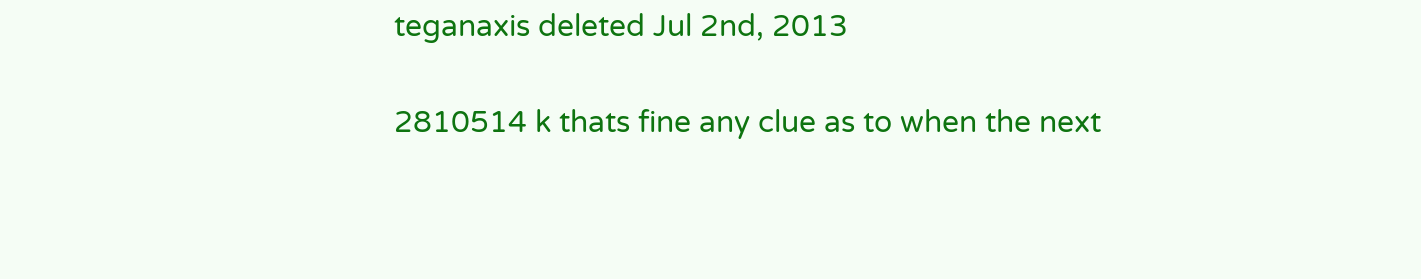teganaxis deleted Jul 2nd, 2013

2810514 k thats fine any clue as to when the next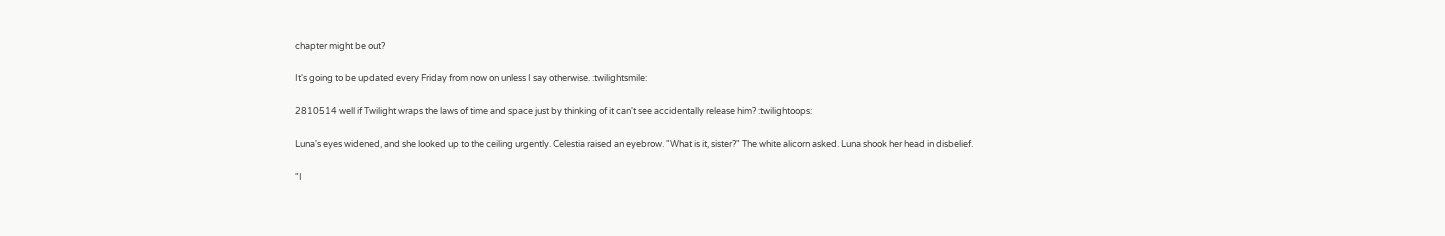chapter might be out?

It's going to be updated every Friday from now on unless I say otherwise. :twilightsmile:

2810514 well if Twilight wraps the laws of time and space just by thinking of it can't see accidentally release him? :twilightoops:

Luna's eyes widened, and she looked up to the ceiling urgently. Celestia raised an eyebrow. "What is it, sister?" The white alicorn asked. Luna shook her head in disbelief.

"I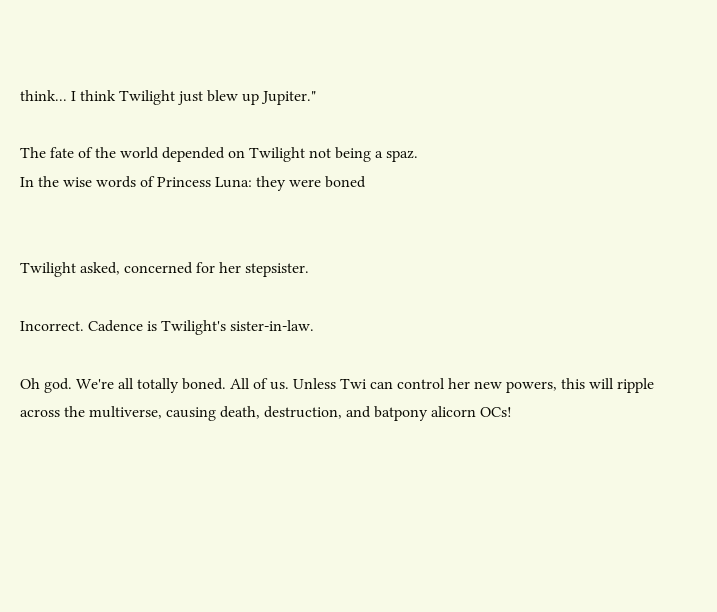think... I think Twilight just blew up Jupiter."

The fate of the world depended on Twilight not being a spaz.
In the wise words of Princess Luna: they were boned


Twilight asked, concerned for her stepsister.

Incorrect. Cadence is Twilight's sister-in-law.

Oh god. We're all totally boned. All of us. Unless Twi can control her new powers, this will ripple across the multiverse, causing death, destruction, and batpony alicorn OCs!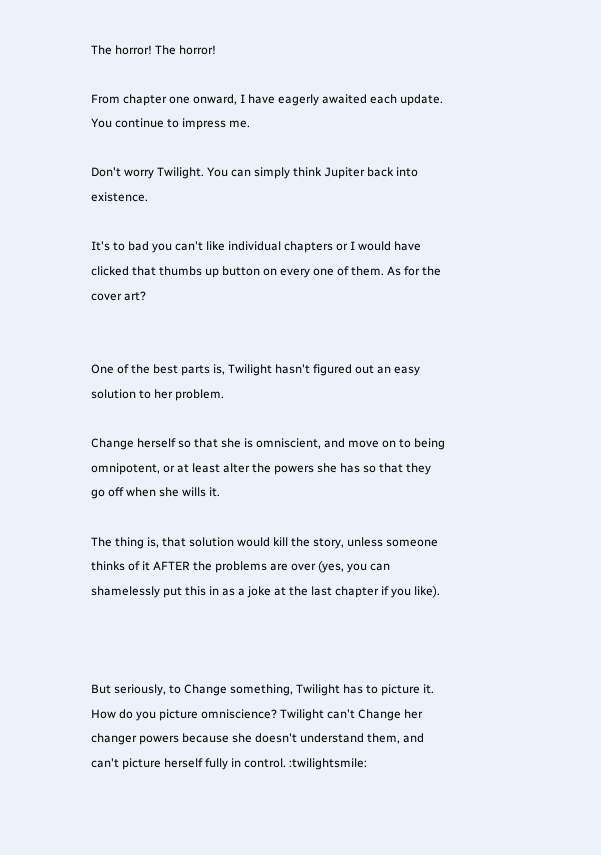The horror! The horror!

From chapter one onward, I have eagerly awaited each update. You continue to impress me.

Don't worry Twilight. You can simply think Jupiter back into existence.

It's to bad you can't like individual chapters or I would have clicked that thumbs up button on every one of them. As for the cover art?


One of the best parts is, Twilight hasn't figured out an easy solution to her problem.

Change herself so that she is omniscient, and move on to being omnipotent, or at least alter the powers she has so that they go off when she wills it.

The thing is, that solution would kill the story, unless someone thinks of it AFTER the problems are over (yes, you can shamelessly put this in as a joke at the last chapter if you like).



But seriously, to Change something, Twilight has to picture it. How do you picture omniscience? Twilight can't Change her changer powers because she doesn't understand them, and can't picture herself fully in control. :twilightsmile: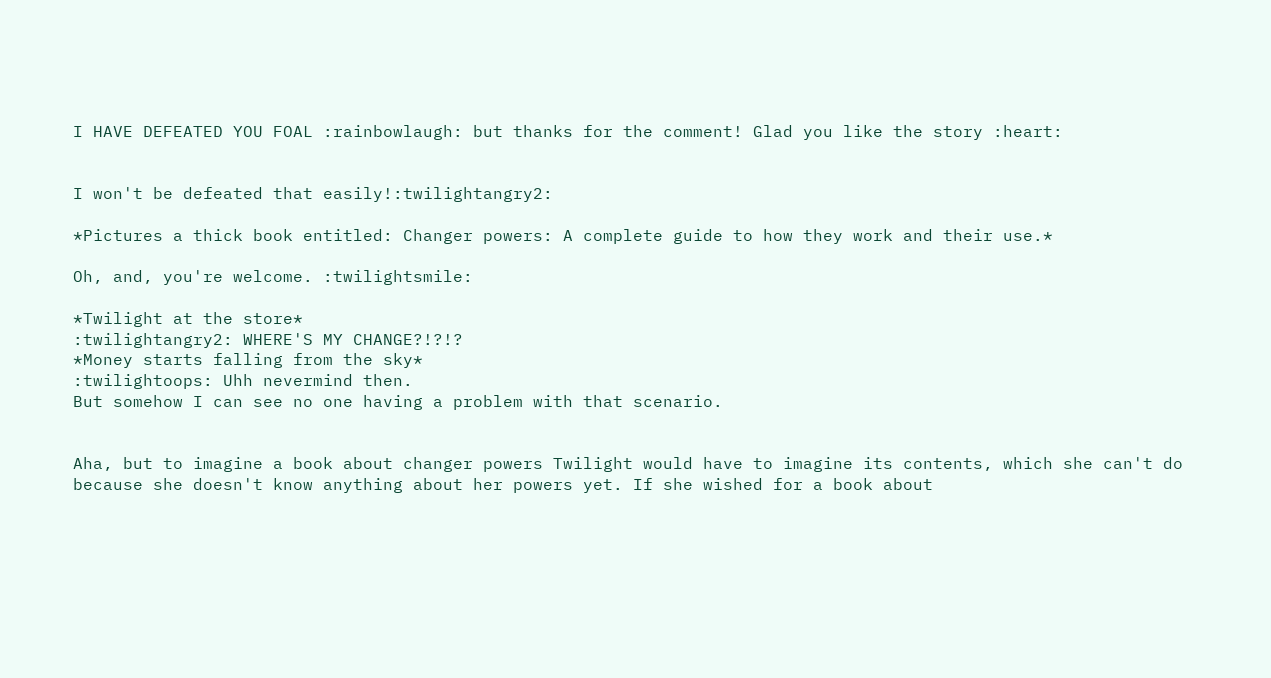I HAVE DEFEATED YOU FOAL :rainbowlaugh: but thanks for the comment! Glad you like the story :heart:


I won't be defeated that easily!:twilightangry2:

*Pictures a thick book entitled: Changer powers: A complete guide to how they work and their use.*

Oh, and, you're welcome. :twilightsmile:

*Twilight at the store*
:twilightangry2: WHERE'S MY CHANGE?!?!?
*Money starts falling from the sky*
:twilightoops: Uhh nevermind then.
But somehow I can see no one having a problem with that scenario.


Aha, but to imagine a book about changer powers Twilight would have to imagine its contents, which she can't do because she doesn't know anything about her powers yet. If she wished for a book about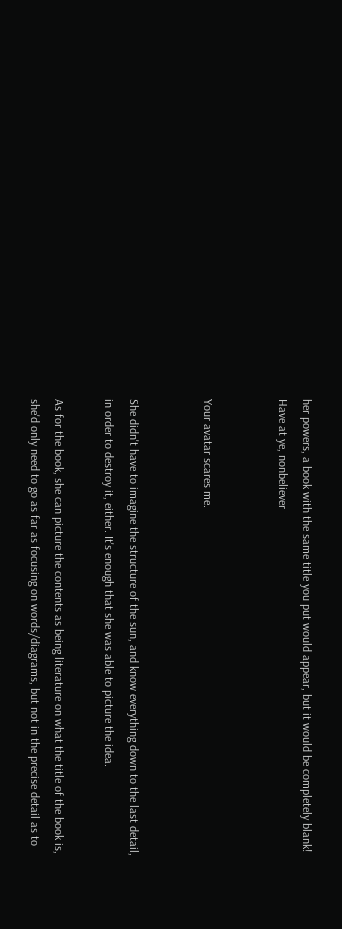her powers, a book with the same title you put would appear, but it would be completely blank! Have at ye, nonbeliever


Your avatar scares me.


She didn't have to imagine the structure of the sun, and know everything down to the last detail, in order to destroy it, either. It's enough that she was able to picture the idea.

As for the book, she can picture the contents as being literature on what the title of the book is, she'd only need to go as far as focusing on words/diagrams, but not in the precise detail as to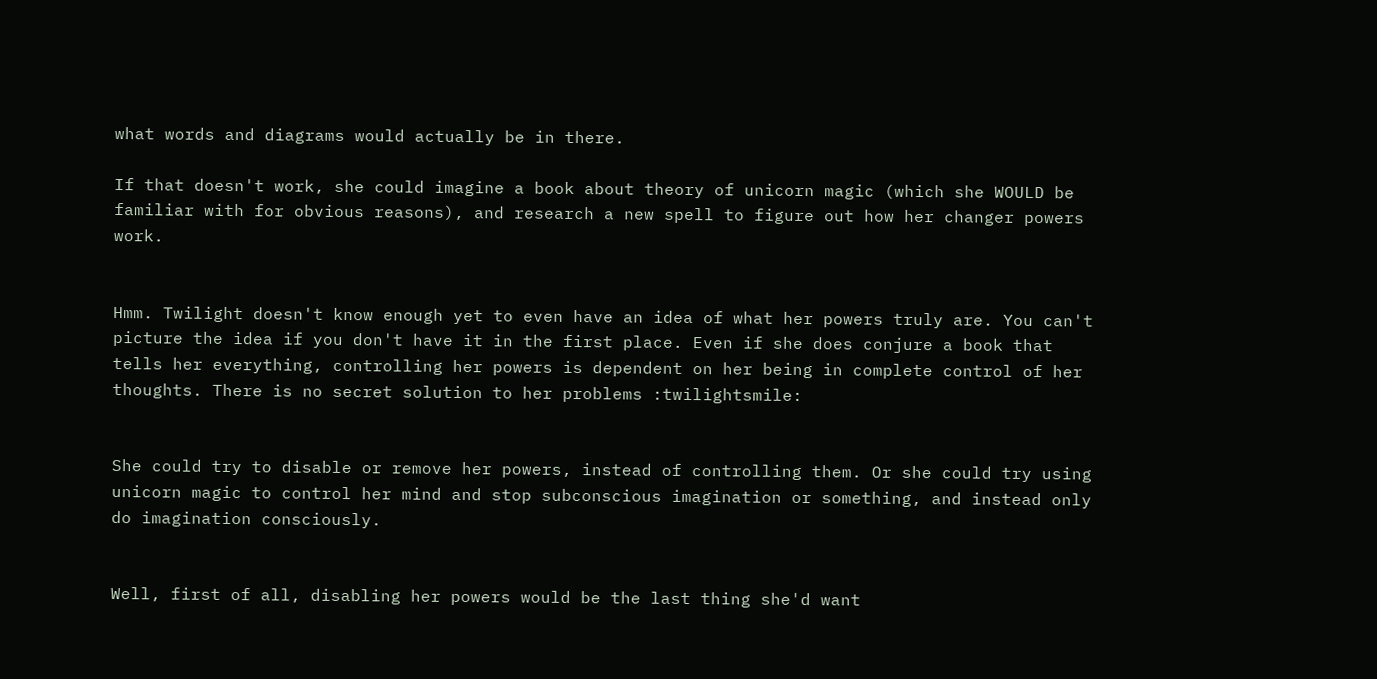what words and diagrams would actually be in there.

If that doesn't work, she could imagine a book about theory of unicorn magic (which she WOULD be familiar with for obvious reasons), and research a new spell to figure out how her changer powers work.


Hmm. Twilight doesn't know enough yet to even have an idea of what her powers truly are. You can't picture the idea if you don't have it in the first place. Even if she does conjure a book that tells her everything, controlling her powers is dependent on her being in complete control of her thoughts. There is no secret solution to her problems :twilightsmile:


She could try to disable or remove her powers, instead of controlling them. Or she could try using unicorn magic to control her mind and stop subconscious imagination or something, and instead only do imagination consciously.


Well, first of all, disabling her powers would be the last thing she'd want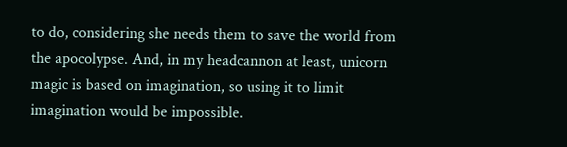to do, considering she needs them to save the world from the apocolypse. And, in my headcannon at least, unicorn magic is based on imagination, so using it to limit imagination would be impossible.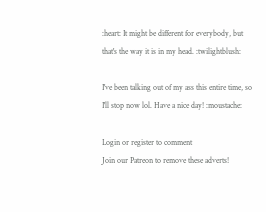:heart: It might be different for everybody, but that's the way it is in my head. :twilightblush:

I've been talking out of my ass this entire time, so I'll stop now lol. Have a nice day! :moustache:

Login or register to comment
Join our Patreon to remove these adverts!